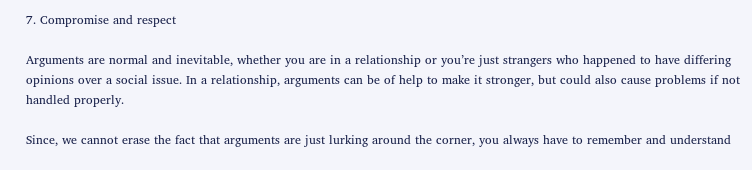7. Compromise and respect

Arguments are normal and inevitable, whether you are in a relationship or you’re just strangers who happened to have differing opinions over a social issue. In a relationship, arguments can be of help to make it stronger, but could also cause problems if not handled properly.

Since, we cannot erase the fact that arguments are just lurking around the corner, you always have to remember and understand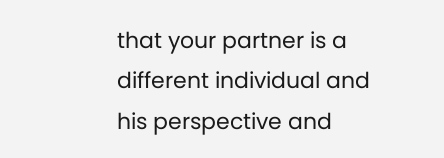that your partner is a different individual and his perspective and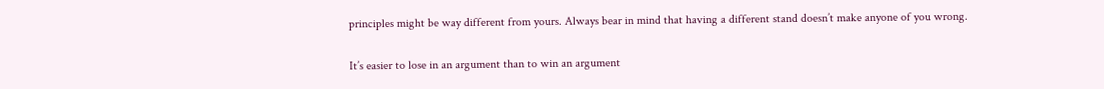principles might be way different from yours. Always bear in mind that having a different stand doesn’t make anyone of you wrong.

It’s easier to lose in an argument than to win an argument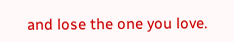and lose the one you love.